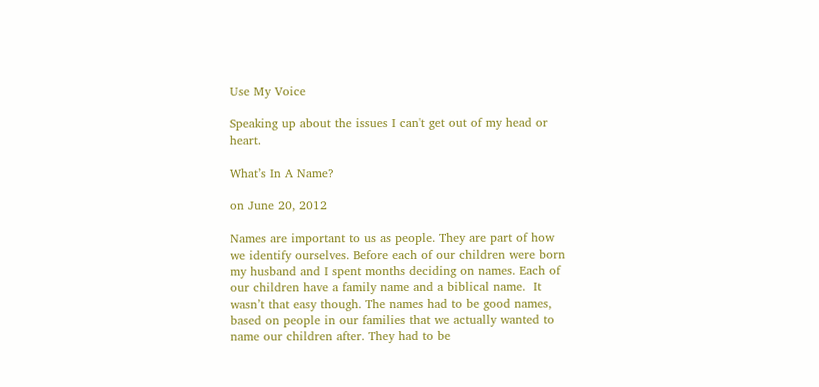Use My Voice

Speaking up about the issues I can't get out of my head or heart.

What’s In A Name?

on June 20, 2012

Names are important to us as people. They are part of how we identify ourselves. Before each of our children were born my husband and I spent months deciding on names. Each of our children have a family name and a biblical name.  It wasn’t that easy though. The names had to be good names, based on people in our families that we actually wanted to name our children after. They had to be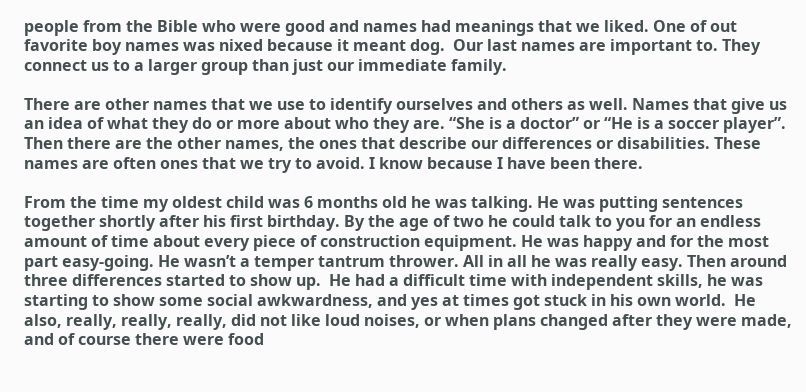people from the Bible who were good and names had meanings that we liked. One of out favorite boy names was nixed because it meant dog.  Our last names are important to. They connect us to a larger group than just our immediate family.

There are other names that we use to identify ourselves and others as well. Names that give us an idea of what they do or more about who they are. “She is a doctor” or “He is a soccer player”. Then there are the other names, the ones that describe our differences or disabilities. These names are often ones that we try to avoid. I know because I have been there.

From the time my oldest child was 6 months old he was talking. He was putting sentences together shortly after his first birthday. By the age of two he could talk to you for an endless amount of time about every piece of construction equipment. He was happy and for the most part easy-going. He wasn’t a temper tantrum thrower. All in all he was really easy. Then around three differences started to show up.  He had a difficult time with independent skills, he was starting to show some social awkwardness, and yes at times got stuck in his own world.  He also, really, really, really, did not like loud noises, or when plans changed after they were made, and of course there were food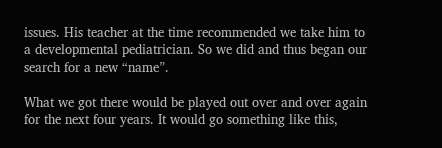issues. His teacher at the time recommended we take him to a developmental pediatrician. So we did and thus began our search for a new “name”.

What we got there would be played out over and over again for the next four years. It would go something like this,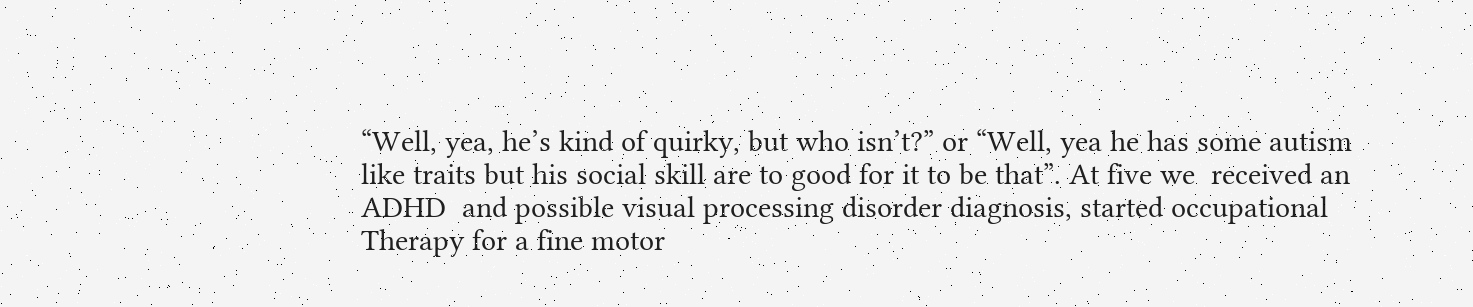“Well, yea, he’s kind of quirky, but who isn’t?” or “Well, yea he has some autism like traits but his social skill are to good for it to be that”. At five we  received an ADHD  and possible visual processing disorder diagnosis, started occupational Therapy for a fine motor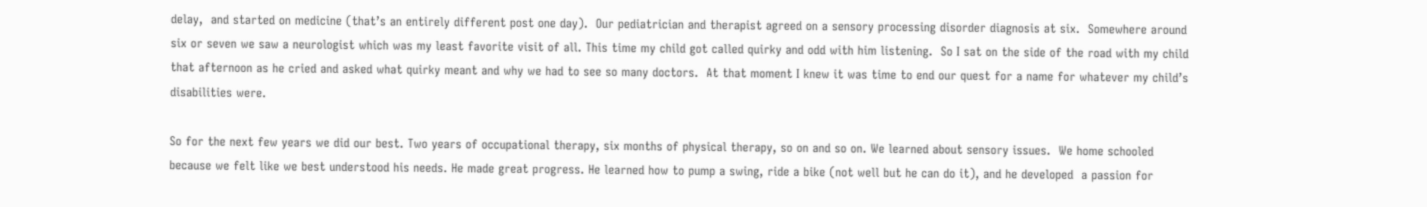delay,  and started on medicine (that’s an entirely different post one day).  Our pediatrician and therapist agreed on a sensory processing disorder diagnosis at six.  Somewhere around six or seven we saw a neurologist which was my least favorite visit of all. This time my child got called quirky and odd with him listening.  So I sat on the side of the road with my child that afternoon as he cried and asked what quirky meant and why we had to see so many doctors.  At that moment I knew it was time to end our quest for a name for whatever my child’s disabilities were.

So for the next few years we did our best. Two years of occupational therapy, six months of physical therapy, so on and so on. We learned about sensory issues.  We home schooled because we felt like we best understood his needs. He made great progress. He learned how to pump a swing, ride a bike (not well but he can do it), and he developed  a passion for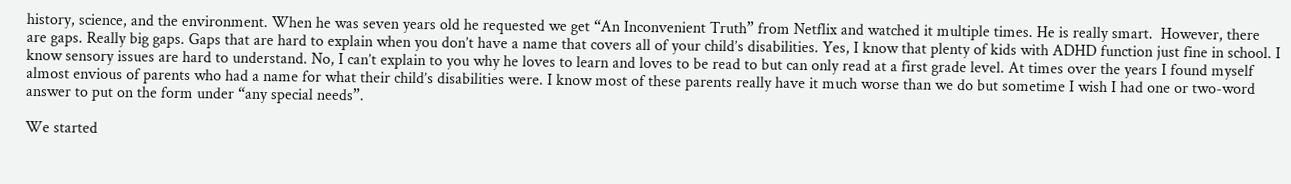history, science, and the environment. When he was seven years old he requested we get “An Inconvenient Truth” from Netflix and watched it multiple times. He is really smart.  However, there are gaps. Really big gaps. Gaps that are hard to explain when you don’t have a name that covers all of your child’s disabilities. Yes, I know that plenty of kids with ADHD function just fine in school. I know sensory issues are hard to understand. No, I can’t explain to you why he loves to learn and loves to be read to but can only read at a first grade level. At times over the years I found myself almost envious of parents who had a name for what their child’s disabilities were. I know most of these parents really have it much worse than we do but sometime I wish I had one or two-word answer to put on the form under “any special needs”.

We started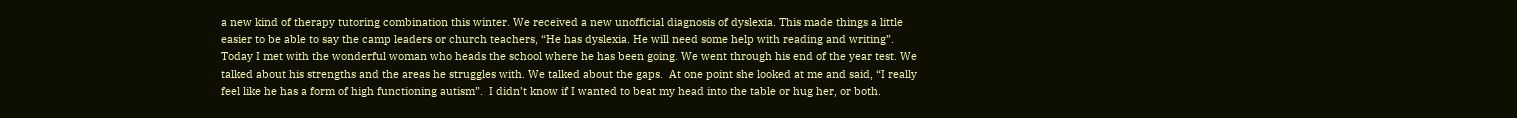a new kind of therapy tutoring combination this winter. We received a new unofficial diagnosis of dyslexia. This made things a little easier to be able to say the camp leaders or church teachers, “He has dyslexia. He will need some help with reading and writing”.  Today I met with the wonderful woman who heads the school where he has been going. We went through his end of the year test. We talked about his strengths and the areas he struggles with. We talked about the gaps.  At one point she looked at me and said, “I really feel like he has a form of high functioning autism”.  I didn’t know if I wanted to beat my head into the table or hug her, or both.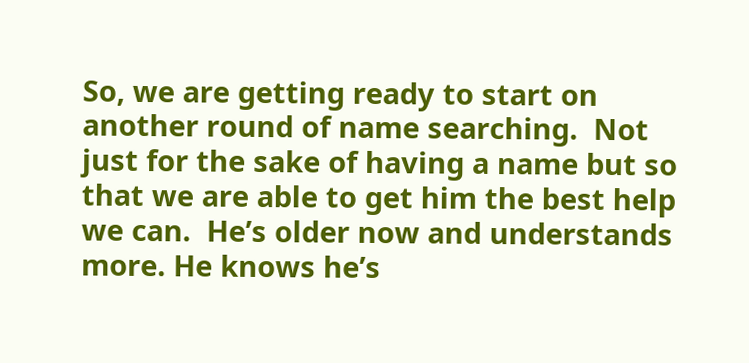So, we are getting ready to start on another round of name searching.  Not just for the sake of having a name but so that we are able to get him the best help we can.  He’s older now and understands more. He knows he’s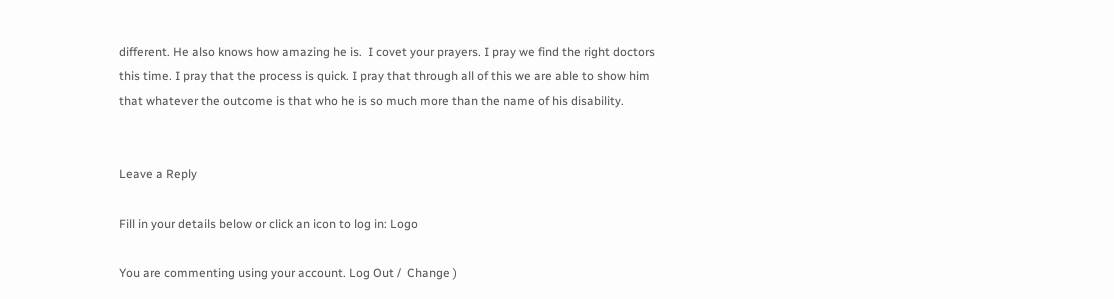different. He also knows how amazing he is.  I covet your prayers. I pray we find the right doctors this time. I pray that the process is quick. I pray that through all of this we are able to show him that whatever the outcome is that who he is so much more than the name of his disability.


Leave a Reply

Fill in your details below or click an icon to log in: Logo

You are commenting using your account. Log Out /  Change )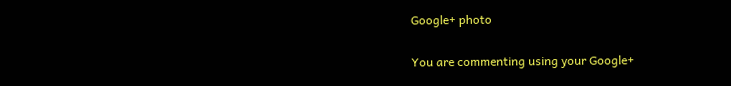Google+ photo

You are commenting using your Google+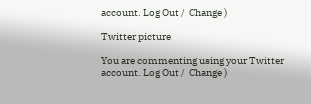account. Log Out /  Change )

Twitter picture

You are commenting using your Twitter account. Log Out /  Change )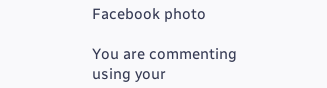Facebook photo

You are commenting using your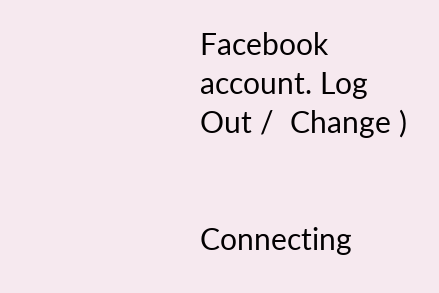Facebook account. Log Out /  Change )


Connecting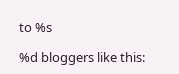to %s

%d bloggers like this: